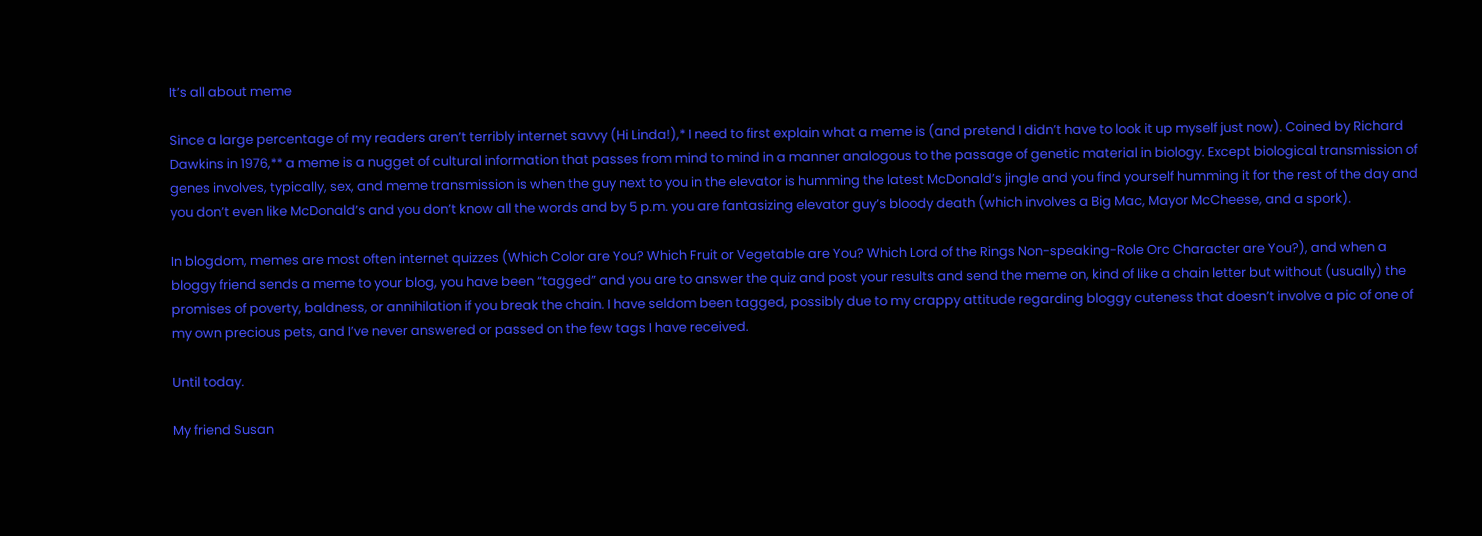It’s all about meme

Since a large percentage of my readers aren’t terribly internet savvy (Hi Linda!),* I need to first explain what a meme is (and pretend I didn’t have to look it up myself just now). Coined by Richard Dawkins in 1976,** a meme is a nugget of cultural information that passes from mind to mind in a manner analogous to the passage of genetic material in biology. Except biological transmission of genes involves, typically, sex, and meme transmission is when the guy next to you in the elevator is humming the latest McDonald’s jingle and you find yourself humming it for the rest of the day and you don’t even like McDonald’s and you don’t know all the words and by 5 p.m. you are fantasizing elevator guy’s bloody death (which involves a Big Mac, Mayor McCheese, and a spork).

In blogdom, memes are most often internet quizzes (Which Color are You? Which Fruit or Vegetable are You? Which Lord of the Rings Non-speaking-Role Orc Character are You?), and when a bloggy friend sends a meme to your blog, you have been “tagged” and you are to answer the quiz and post your results and send the meme on, kind of like a chain letter but without (usually) the promises of poverty, baldness, or annihilation if you break the chain. I have seldom been tagged, possibly due to my crappy attitude regarding bloggy cuteness that doesn’t involve a pic of one of my own precious pets, and I’ve never answered or passed on the few tags I have received.

Until today.

My friend Susan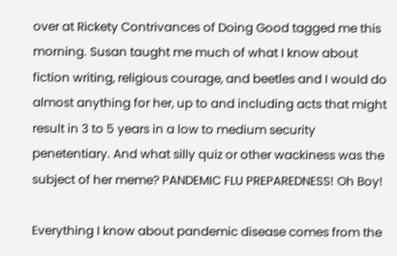over at Rickety Contrivances of Doing Good tagged me this morning. Susan taught me much of what I know about fiction writing, religious courage, and beetles and I would do almost anything for her, up to and including acts that might result in 3 to 5 years in a low to medium security penetentiary. And what silly quiz or other wackiness was the subject of her meme? PANDEMIC FLU PREPAREDNESS! Oh Boy!

Everything I know about pandemic disease comes from the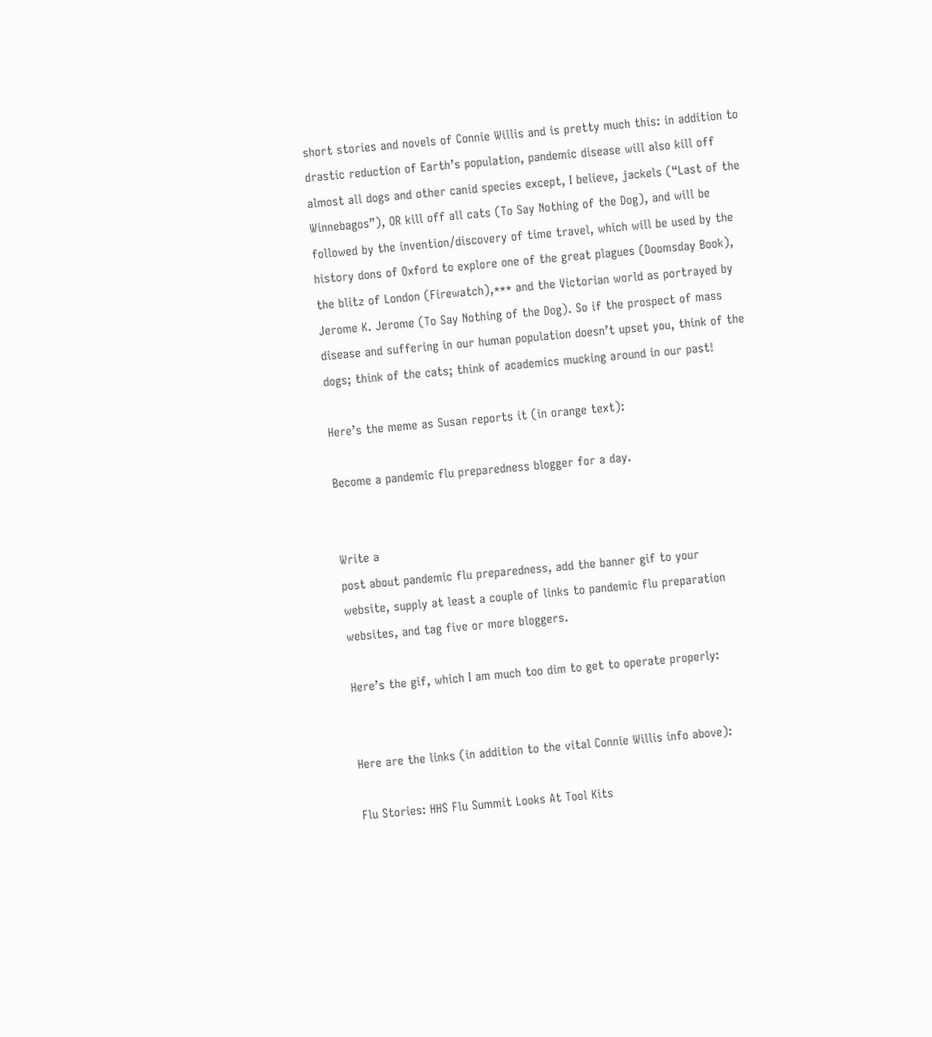short stories and novels of Connie Willis and is pretty much this: in addition to drastic reduction of Earth’s population, pandemic disease will also kill off almost all dogs and other canid species except, I believe, jackels (“Last of the Winnebagos”), OR kill off all cats (To Say Nothing of the Dog), and will be followed by the invention/discovery of time travel, which will be used by the history dons of Oxford to explore one of the great plagues (Doomsday Book), the blitz of London (Firewatch),*** and the Victorian world as portrayed by Jerome K. Jerome (To Say Nothing of the Dog). So if the prospect of mass disease and suffering in our human population doesn’t upset you, think of the dogs; think of the cats; think of academics mucking around in our past!

Here’s the meme as Susan reports it (in orange text):

Become a pandemic flu preparedness blogger for a day.


Write a
post about pandemic flu preparedness, add the banner gif to your
website, supply at least a couple of links to pandemic flu preparation
websites, and tag five or more bloggers.

Here’s the gif, which I am much too dim to get to operate properly:


Here are the links (in addition to the vital Connie Willis info above):

Flu Stories: HHS Flu Summit Looks At Tool Kits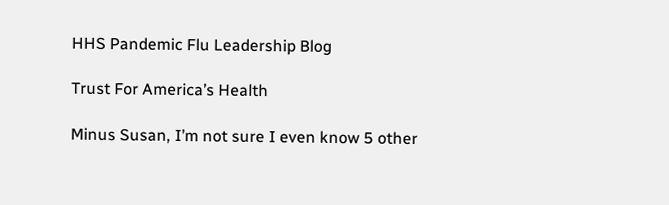HHS Pandemic Flu Leadership Blog

Trust For America’s Health

Minus Susan, I’m not sure I even know 5 other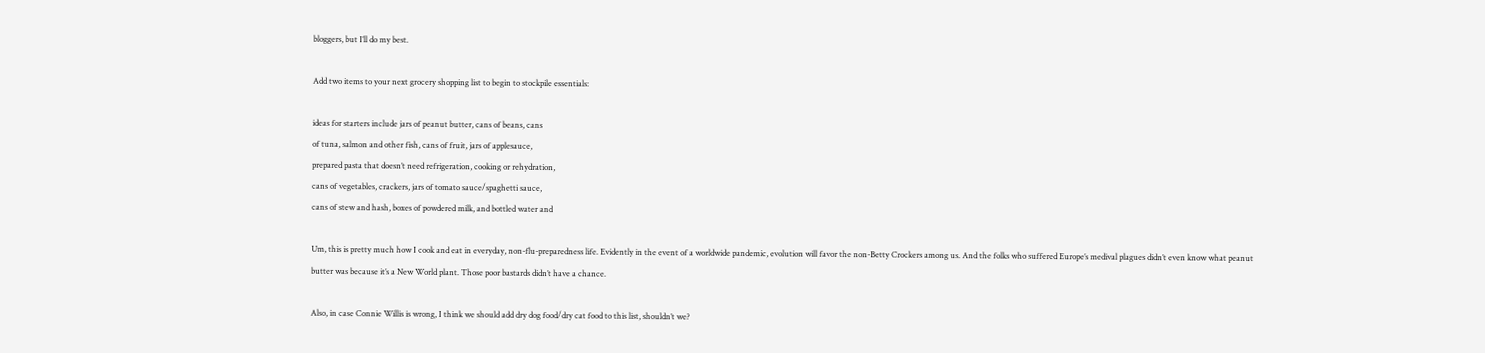bloggers, but I’ll do my best.

Add two items to your next grocery shopping list to begin to stockpile essentials:

ideas for starters include jars of peanut butter, cans of beans, cans
of tuna, salmon and other fish, cans of fruit, jars of applesauce,
prepared pasta that doesn’t need refrigeration, cooking or rehydration,
cans of vegetables, crackers, jars of tomato sauce/spaghetti sauce,
cans of stew and hash, boxes of powdered milk, and bottled water and

Um, this is pretty much how I cook and eat in everyday, non-flu-preparedness life. Evidently in the event of a worldwide pandemic, evolution will favor the non-Betty Crockers among us. And the folks who suffered Europe’s medival plagues didn’t even know what peanut butter was because it’s a New World plant. Those poor bastards didn’t have a chance.

Also, in case Connie Willis is wrong, I think we should add dry dog food/dry cat food to this list, shouldn’t we?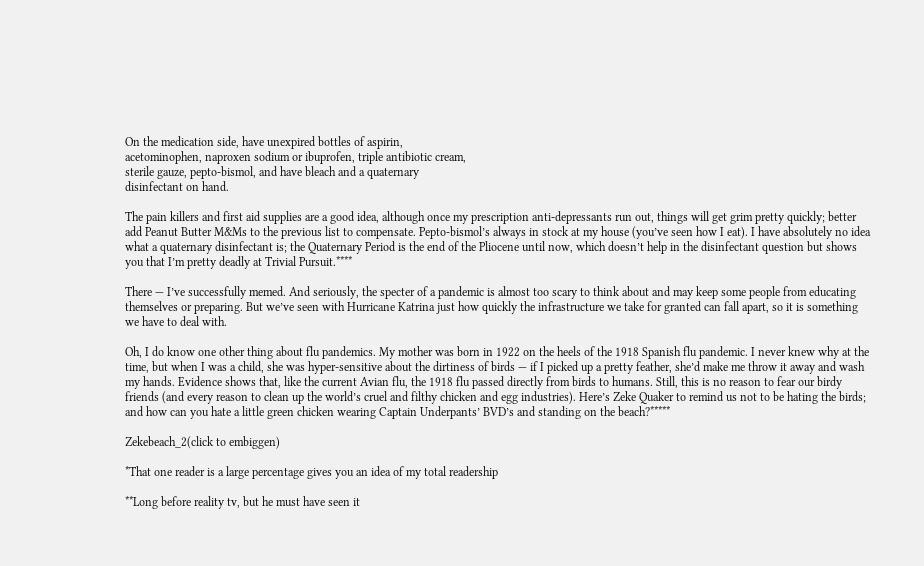On the medication side, have unexpired bottles of aspirin,
acetominophen, naproxen sodium or ibuprofen, triple antibiotic cream,
sterile gauze, pepto-bismol, and have bleach and a quaternary
disinfectant on hand.

The pain killers and first aid supplies are a good idea, although once my prescription anti-depressants run out, things will get grim pretty quickly; better add Peanut Butter M&Ms to the previous list to compensate. Pepto-bismol’s always in stock at my house (you’ve seen how I eat). I have absolutely no idea what a quaternary disinfectant is; the Quaternary Period is the end of the Pliocene until now, which doesn’t help in the disinfectant question but shows you that I’m pretty deadly at Trivial Pursuit.****

There — I’ve successfully memed. And seriously, the specter of a pandemic is almost too scary to think about and may keep some people from educating themselves or preparing. But we’ve seen with Hurricane Katrina just how quickly the infrastructure we take for granted can fall apart, so it is something we have to deal with.

Oh, I do know one other thing about flu pandemics. My mother was born in 1922 on the heels of the 1918 Spanish flu pandemic. I never knew why at the time, but when I was a child, she was hyper-sensitive about the dirtiness of birds — if I picked up a pretty feather, she’d make me throw it away and wash my hands. Evidence shows that, like the current Avian flu, the 1918 flu passed directly from birds to humans. Still, this is no reason to fear our birdy friends (and every reason to clean up the world’s cruel and filthy chicken and egg industries). Here’s Zeke Quaker to remind us not to be hating the birds; and how can you hate a little green chicken wearing Captain Underpants’ BVD’s and standing on the beach?*****

Zekebeach_2(click to embiggen)

*That one reader is a large percentage gives you an idea of my total readership

**Long before reality tv, but he must have seen it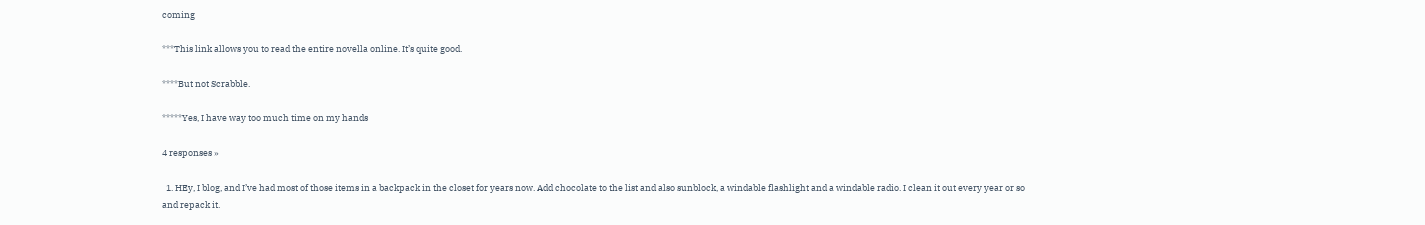coming

***This link allows you to read the entire novella online. It’s quite good.

****But not Scrabble.

*****Yes, I have way too much time on my hands

4 responses »

  1. HEy, I blog, and I’ve had most of those items in a backpack in the closet for years now. Add chocolate to the list and also sunblock, a windable flashlight and a windable radio. I clean it out every year or so and repack it.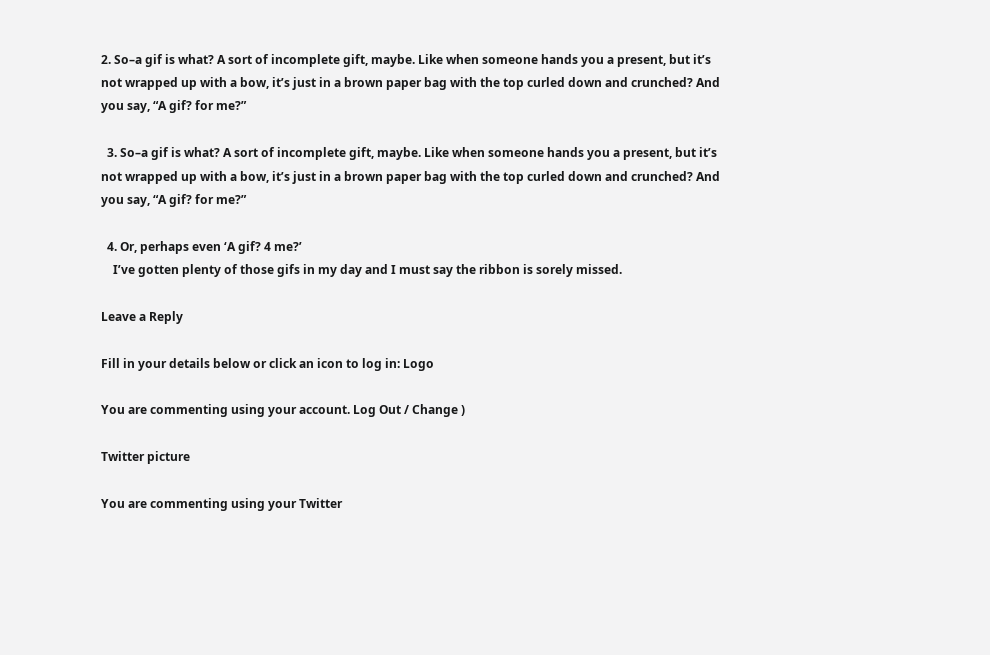2. So–a gif is what? A sort of incomplete gift, maybe. Like when someone hands you a present, but it’s not wrapped up with a bow, it’s just in a brown paper bag with the top curled down and crunched? And you say, “A gif? for me?”

  3. So–a gif is what? A sort of incomplete gift, maybe. Like when someone hands you a present, but it’s not wrapped up with a bow, it’s just in a brown paper bag with the top curled down and crunched? And you say, “A gif? for me?”

  4. Or, perhaps even ‘A gif? 4 me?’
    I’ve gotten plenty of those gifs in my day and I must say the ribbon is sorely missed.

Leave a Reply

Fill in your details below or click an icon to log in: Logo

You are commenting using your account. Log Out / Change )

Twitter picture

You are commenting using your Twitter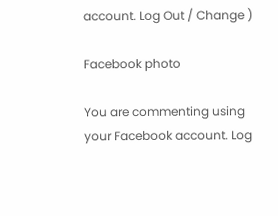account. Log Out / Change )

Facebook photo

You are commenting using your Facebook account. Log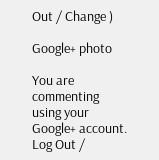Out / Change )

Google+ photo

You are commenting using your Google+ account. Log Out /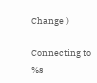Change )

Connecting to %s